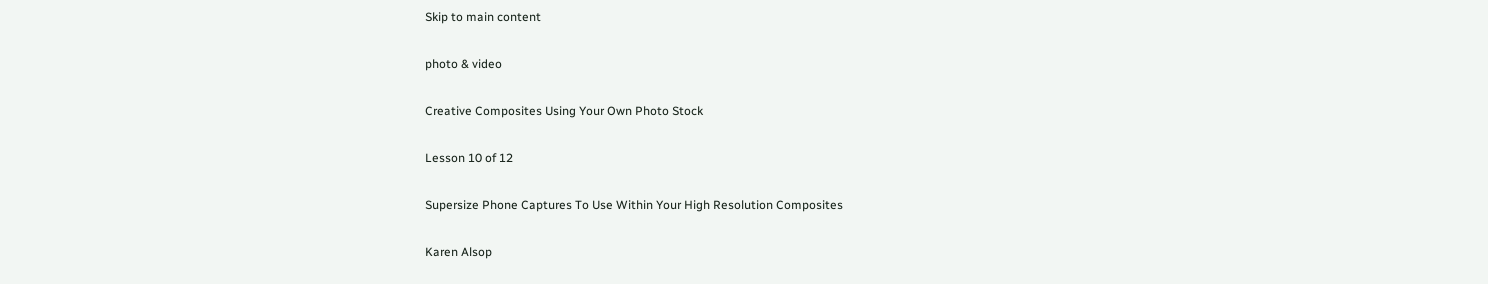Skip to main content

photo & video

Creative Composites Using Your Own Photo Stock

Lesson 10 of 12

Supersize Phone Captures To Use Within Your High Resolution Composites

Karen Alsop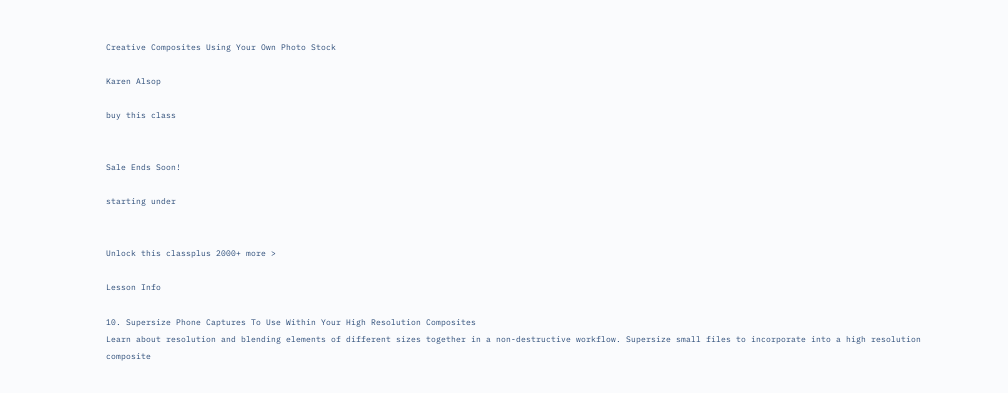Creative Composites Using Your Own Photo Stock

Karen Alsop

buy this class


Sale Ends Soon!

starting under


Unlock this classplus 2000+ more >

Lesson Info

10. Supersize Phone Captures To Use Within Your High Resolution Composites
Learn about resolution and blending elements of different sizes together in a non-destructive workflow. Supersize small files to incorporate into a high resolution composite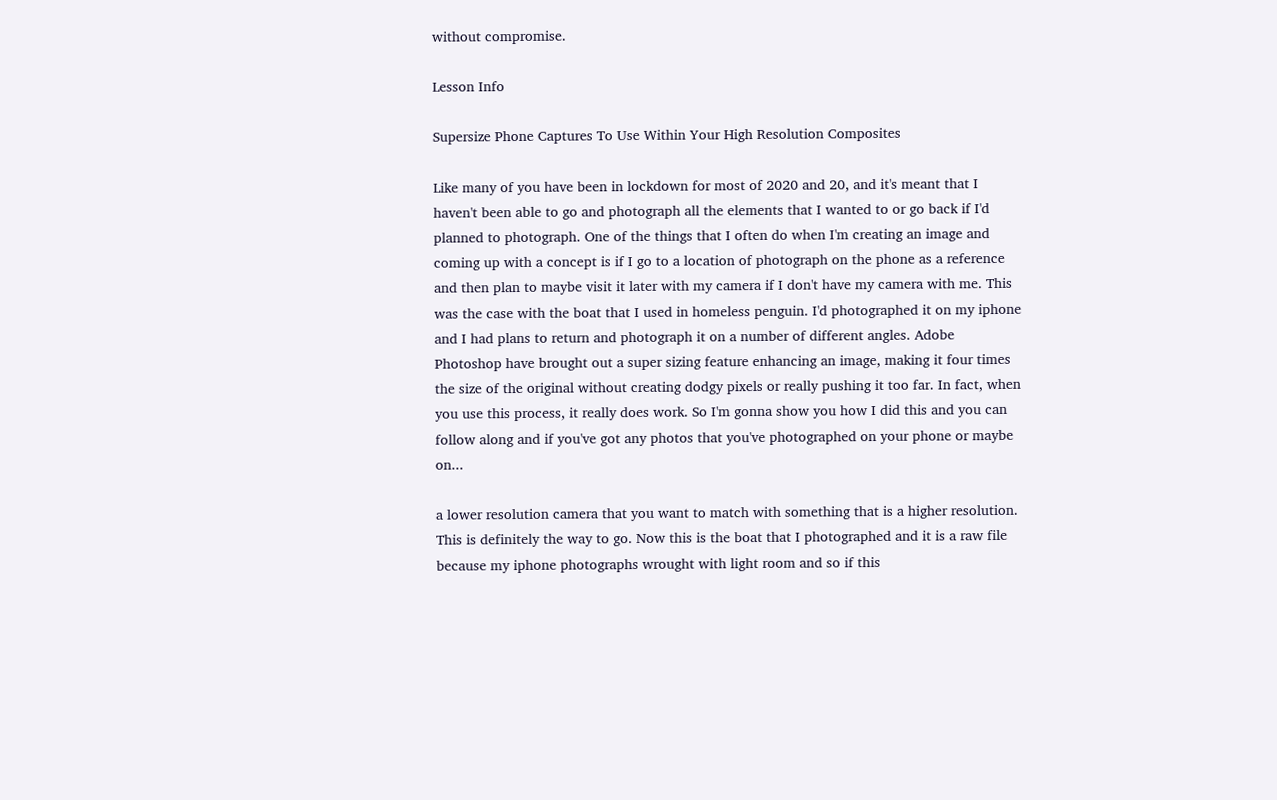without compromise.

Lesson Info

Supersize Phone Captures To Use Within Your High Resolution Composites

Like many of you have been in lockdown for most of 2020 and 20, and it's meant that I haven't been able to go and photograph all the elements that I wanted to or go back if I'd planned to photograph. One of the things that I often do when I'm creating an image and coming up with a concept is if I go to a location of photograph on the phone as a reference and then plan to maybe visit it later with my camera if I don't have my camera with me. This was the case with the boat that I used in homeless penguin. I'd photographed it on my iphone and I had plans to return and photograph it on a number of different angles. Adobe Photoshop have brought out a super sizing feature enhancing an image, making it four times the size of the original without creating dodgy pixels or really pushing it too far. In fact, when you use this process, it really does work. So I'm gonna show you how I did this and you can follow along and if you've got any photos that you've photographed on your phone or maybe on...

a lower resolution camera that you want to match with something that is a higher resolution. This is definitely the way to go. Now this is the boat that I photographed and it is a raw file because my iphone photographs wrought with light room and so if this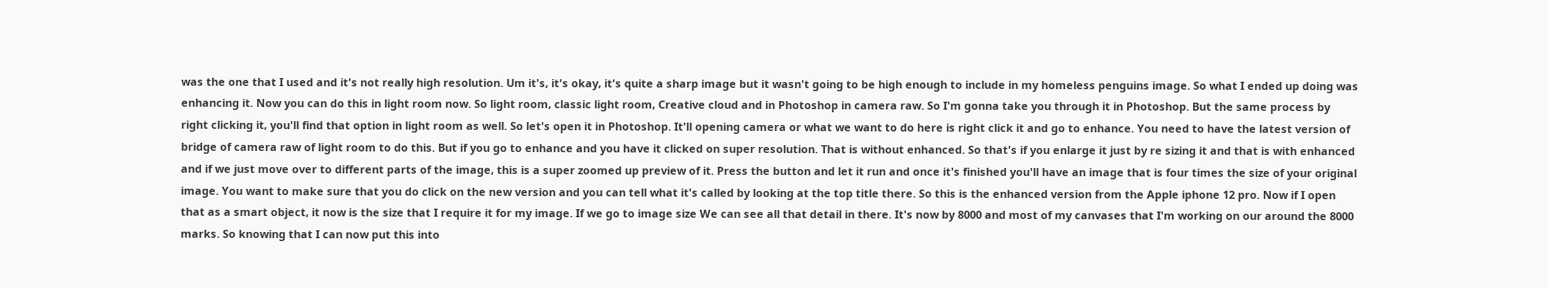was the one that I used and it's not really high resolution. Um it's, it's okay, it's quite a sharp image but it wasn't going to be high enough to include in my homeless penguins image. So what I ended up doing was enhancing it. Now you can do this in light room now. So light room, classic light room, Creative cloud and in Photoshop in camera raw. So I'm gonna take you through it in Photoshop. But the same process by right clicking it, you'll find that option in light room as well. So let's open it in Photoshop. It'll opening camera or what we want to do here is right click it and go to enhance. You need to have the latest version of bridge of camera raw of light room to do this. But if you go to enhance and you have it clicked on super resolution. That is without enhanced. So that's if you enlarge it just by re sizing it and that is with enhanced and if we just move over to different parts of the image, this is a super zoomed up preview of it. Press the button and let it run and once it's finished you'll have an image that is four times the size of your original image. You want to make sure that you do click on the new version and you can tell what it's called by looking at the top title there. So this is the enhanced version from the Apple iphone 12 pro. Now if I open that as a smart object, it now is the size that I require it for my image. If we go to image size We can see all that detail in there. It's now by 8000 and most of my canvases that I'm working on our around the 8000 marks. So knowing that I can now put this into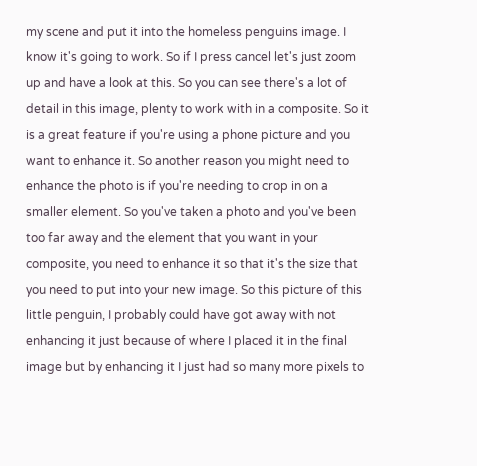my scene and put it into the homeless penguins image. I know it's going to work. So if I press cancel let's just zoom up and have a look at this. So you can see there's a lot of detail in this image, plenty to work with in a composite. So it is a great feature if you're using a phone picture and you want to enhance it. So another reason you might need to enhance the photo is if you're needing to crop in on a smaller element. So you've taken a photo and you've been too far away and the element that you want in your composite, you need to enhance it so that it's the size that you need to put into your new image. So this picture of this little penguin, I probably could have got away with not enhancing it just because of where I placed it in the final image but by enhancing it I just had so many more pixels to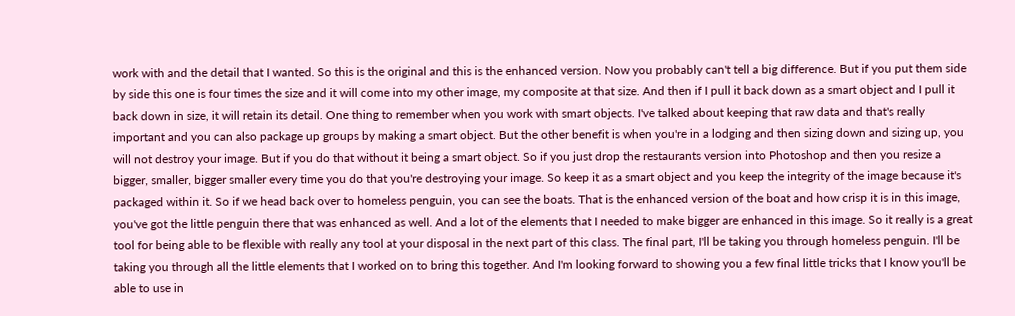work with and the detail that I wanted. So this is the original and this is the enhanced version. Now you probably can't tell a big difference. But if you put them side by side this one is four times the size and it will come into my other image, my composite at that size. And then if I pull it back down as a smart object and I pull it back down in size, it will retain its detail. One thing to remember when you work with smart objects. I've talked about keeping that raw data and that's really important and you can also package up groups by making a smart object. But the other benefit is when you're in a lodging and then sizing down and sizing up, you will not destroy your image. But if you do that without it being a smart object. So if you just drop the restaurants version into Photoshop and then you resize a bigger, smaller, bigger smaller every time you do that you're destroying your image. So keep it as a smart object and you keep the integrity of the image because it's packaged within it. So if we head back over to homeless penguin, you can see the boats. That is the enhanced version of the boat and how crisp it is in this image, you've got the little penguin there that was enhanced as well. And a lot of the elements that I needed to make bigger are enhanced in this image. So it really is a great tool for being able to be flexible with really any tool at your disposal in the next part of this class. The final part, I'll be taking you through homeless penguin. I'll be taking you through all the little elements that I worked on to bring this together. And I'm looking forward to showing you a few final little tricks that I know you'll be able to use in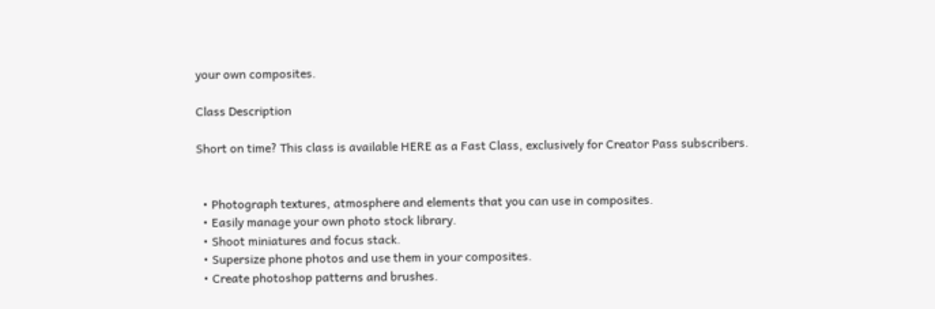your own composites.

Class Description

Short on time? This class is available HERE as a Fast Class, exclusively for Creator Pass subscribers.


  • Photograph textures, atmosphere and elements that you can use in composites.
  • Easily manage your own photo stock library.
  • Shoot miniatures and focus stack.
  • Supersize phone photos and use them in your composites.
  • Create photoshop patterns and brushes.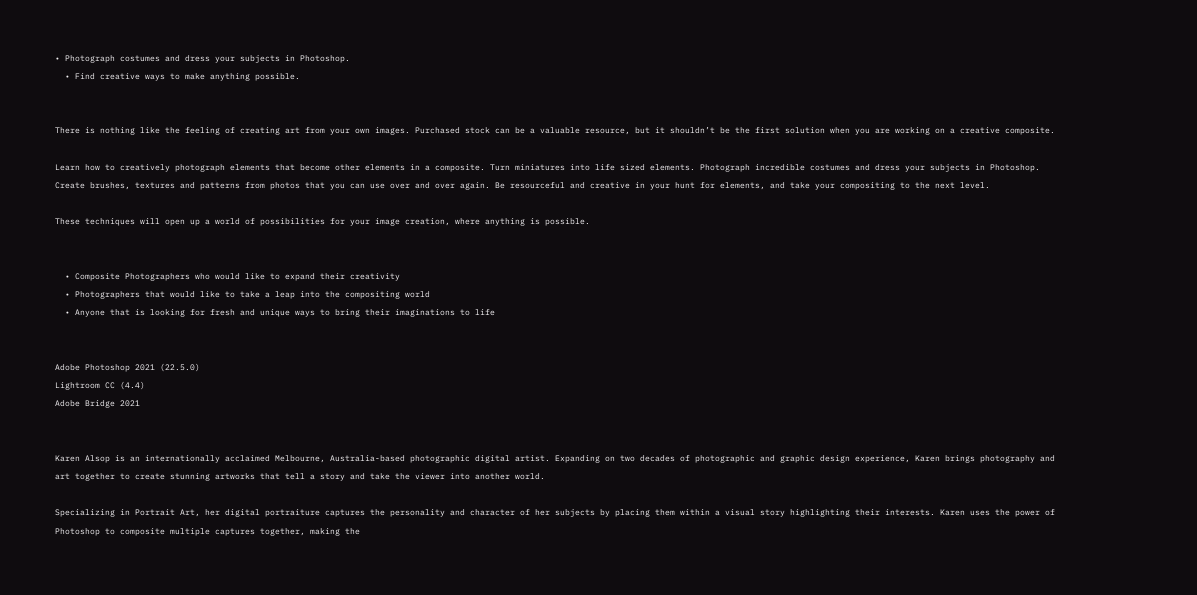• Photograph costumes and dress your subjects in Photoshop.
  • Find creative ways to make anything possible.


There is nothing like the feeling of creating art from your own images. Purchased stock can be a valuable resource, but it shouldn’t be the first solution when you are working on a creative composite.

Learn how to creatively photograph elements that become other elements in a composite. Turn miniatures into life sized elements. Photograph incredible costumes and dress your subjects in Photoshop. Create brushes, textures and patterns from photos that you can use over and over again. Be resourceful and creative in your hunt for elements, and take your compositing to the next level.

These techniques will open up a world of possibilities for your image creation, where anything is possible.


  • Composite Photographers who would like to expand their creativity
  • Photographers that would like to take a leap into the compositing world
  • Anyone that is looking for fresh and unique ways to bring their imaginations to life


Adobe Photoshop 2021 (22.5.0)
Lightroom CC (4.4)
Adobe Bridge 2021


Karen Alsop is an internationally acclaimed Melbourne, Australia-based photographic digital artist. Expanding on two decades of photographic and graphic design experience, Karen brings photography and art together to create stunning artworks that tell a story and take the viewer into another world.

Specializing in Portrait Art, her digital portraiture captures the personality and character of her subjects by placing them within a visual story highlighting their interests. Karen uses the power of Photoshop to composite multiple captures together, making the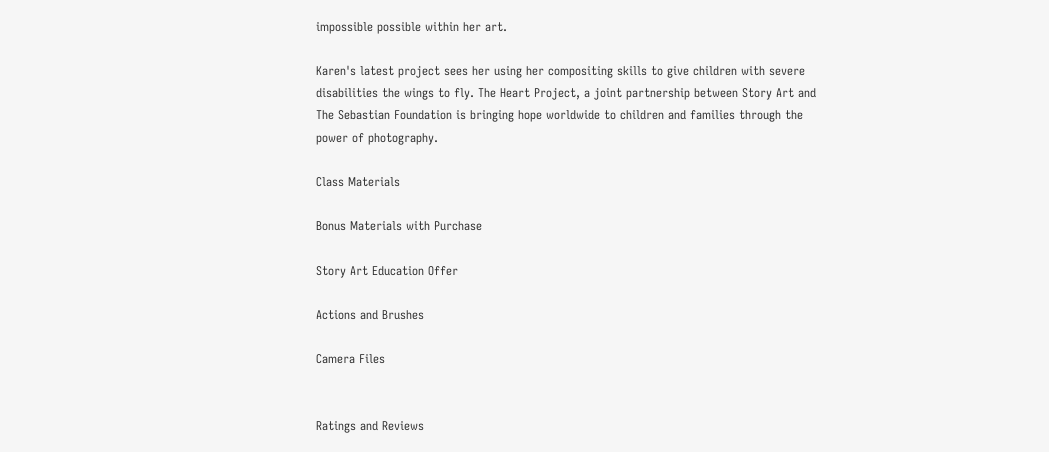impossible possible within her art.

Karen's latest project sees her using her compositing skills to give children with severe disabilities the wings to fly. The Heart Project, a joint partnership between Story Art and The Sebastian Foundation is bringing hope worldwide to children and families through the power of photography.

Class Materials

Bonus Materials with Purchase

Story Art Education Offer

Actions and Brushes

Camera Files


Ratings and Reviews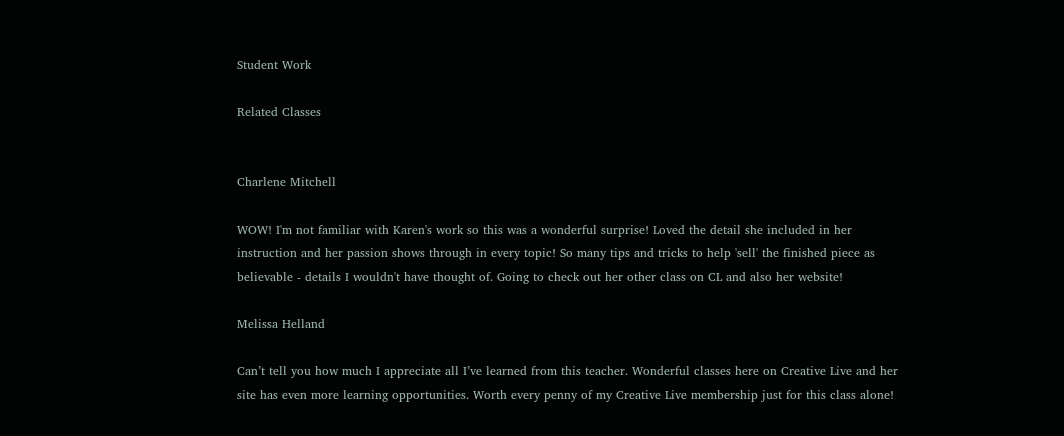Student Work

Related Classes


Charlene Mitchell

WOW! I'm not familiar with Karen's work so this was a wonderful surprise! Loved the detail she included in her instruction and her passion shows through in every topic! So many tips and tricks to help 'sell' the finished piece as believable - details I wouldn't have thought of. Going to check out her other class on CL and also her website!

Melissa Helland

Can’t tell you how much I appreciate all I’ve learned from this teacher. Wonderful classes here on Creative Live and her site has even more learning opportunities. Worth every penny of my Creative Live membership just for this class alone!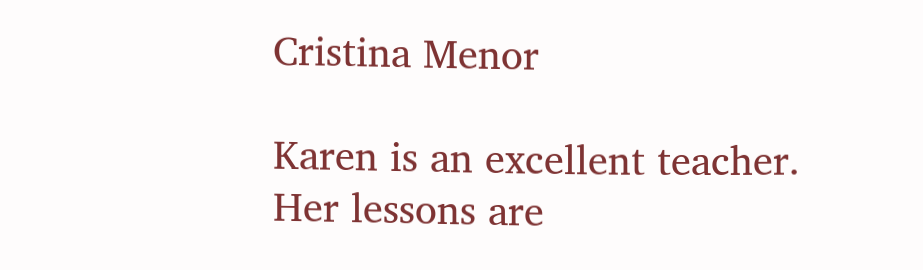Cristina Menor

Karen is an excellent teacher. Her lessons are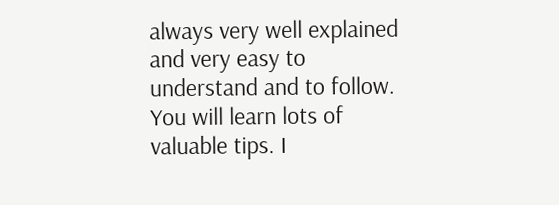always very well explained and very easy to understand and to follow. You will learn lots of valuable tips. I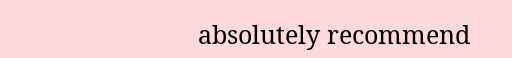absolutely recommend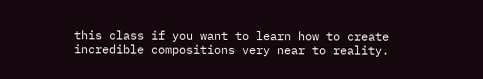this class if you want to learn how to create incredible compositions very near to reality.